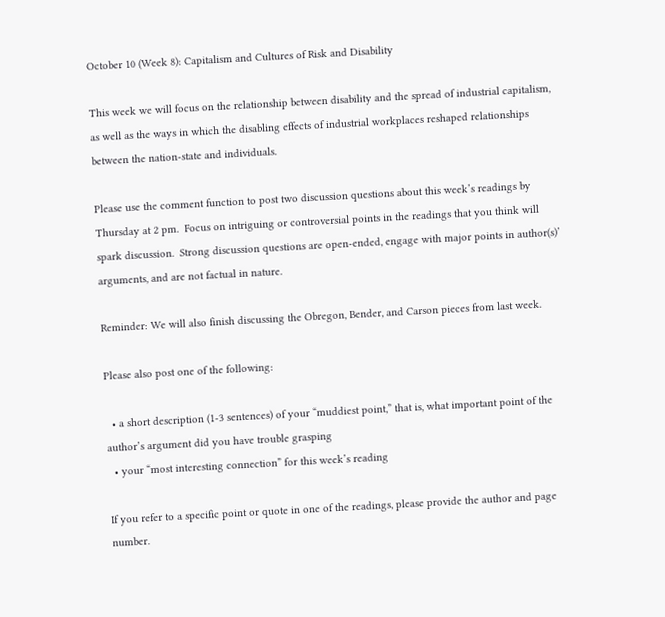October 10 (Week 8): Capitalism and Cultures of Risk and Disability

This week we will focus on the relationship between disability and the spread of industrial capitalism, as well as the ways in which the disabling effects of industrial workplaces reshaped relationships between the nation-state and individuals.

Please use the comment function to post two discussion questions about this week’s readings by Thursday at 2 pm.  Focus on intriguing or controversial points in the readings that you think will spark discussion.  Strong discussion questions are open-ended, engage with major points in author(s)’ arguments, and are not factual in nature.

Reminder: We will also finish discussing the Obregon, Bender, and Carson pieces from last week.

Please also post one of the following:

  • a short description (1-3 sentences) of your “muddiest point,” that is, what important point of the author’s argument did you have trouble grasping
  • your “most interesting connection” for this week’s reading

If you refer to a specific point or quote in one of the readings, please provide the author and page number.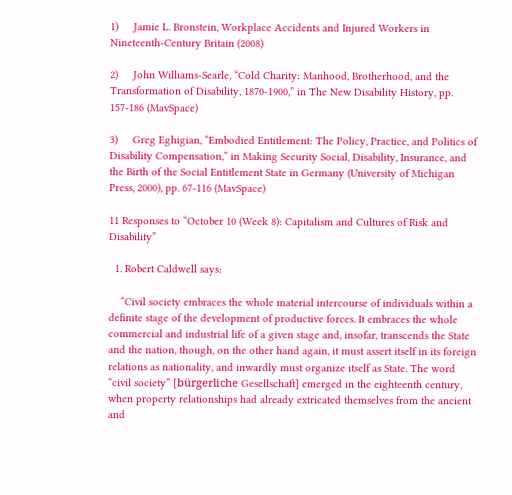1)     Jamie L. Bronstein, Workplace Accidents and Injured Workers in Nineteenth-Century Britain (2008)

2)     John Williams-Searle, “Cold Charity: Manhood, Brotherhood, and the Transformation of Disability, 1870-1900,” in The New Disability History, pp. 157-186 (MavSpace)

3)     Greg Eghigian, “Embodied Entitlement: The Policy, Practice, and Politics of Disability Compensation,” in Making Security Social, Disability, Insurance, and the Birth of the Social Entitlement State in Germany (University of Michigan Press, 2000), pp. 67-116 (MavSpace)

11 Responses to “October 10 (Week 8): Capitalism and Cultures of Risk and Disability”

  1. Robert Caldwell says:

    “Civil society embraces the whole material intercourse of individuals within a definite stage of the development of productive forces. It embraces the whole commercial and industrial life of a given stage and, insofar, transcends the State and the nation, though, on the other hand again, it must assert itself in its foreign relations as nationality, and inwardly must organize itself as State. The word “civil society” [bürgerliche Gesellschaft] emerged in the eighteenth century, when property relationships had already extricated themselves from the ancient and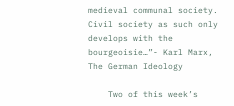medieval communal society. Civil society as such only develops with the bourgeoisie…”- Karl Marx, The German Ideology

    Two of this week’s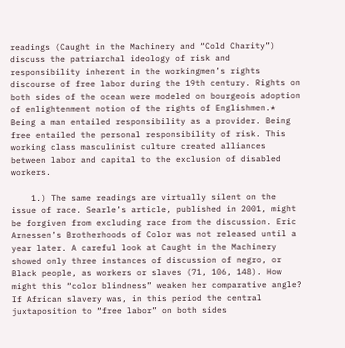readings (Caught in the Machinery and “Cold Charity”) discuss the patriarchal ideology of risk and responsibility inherent in the workingmen’s rights discourse of free labor during the 19th century. Rights on both sides of the ocean were modeled on bourgeois adoption of enlightenment notion of the rights of Englishmen.* Being a man entailed responsibility as a provider. Being free entailed the personal responsibility of risk. This working class masculinist culture created alliances between labor and capital to the exclusion of disabled workers.

    1.) The same readings are virtually silent on the issue of race. Searle’s article, published in 2001, might be forgiven from excluding race from the discussion. Eric Arnessen’s Brotherhoods of Color was not released until a year later. A careful look at Caught in the Machinery showed only three instances of discussion of negro, or Black people, as workers or slaves (71, 106, 148). How might this “color blindness” weaken her comparative angle? If African slavery was, in this period the central juxtaposition to “free labor” on both sides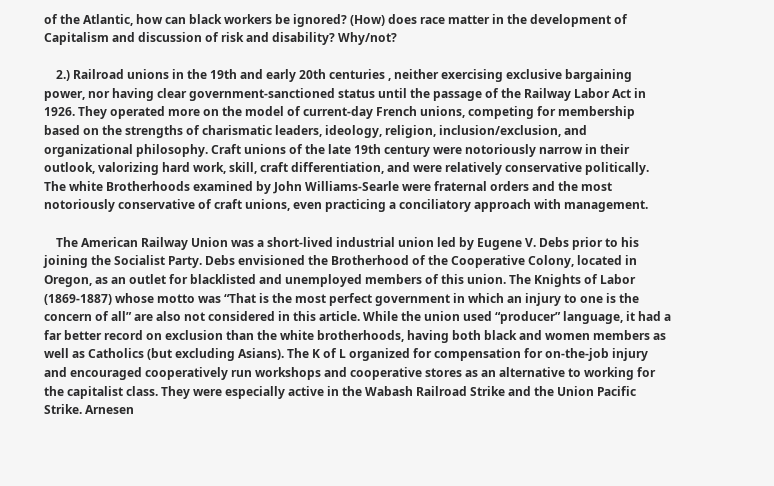of the Atlantic, how can black workers be ignored? (How) does race matter in the development of Capitalism and discussion of risk and disability? Why/not?

    2.) Railroad unions in the 19th and early 20th centuries , neither exercising exclusive bargaining power, nor having clear government-sanctioned status until the passage of the Railway Labor Act in 1926. They operated more on the model of current-day French unions, competing for membership based on the strengths of charismatic leaders, ideology, religion, inclusion/exclusion, and organizational philosophy. Craft unions of the late 19th century were notoriously narrow in their outlook, valorizing hard work, skill, craft differentiation, and were relatively conservative politically. The white Brotherhoods examined by John Williams-Searle were fraternal orders and the most notoriously conservative of craft unions, even practicing a conciliatory approach with management.

    The American Railway Union was a short-lived industrial union led by Eugene V. Debs prior to his joining the Socialist Party. Debs envisioned the Brotherhood of the Cooperative Colony, located in Oregon, as an outlet for blacklisted and unemployed members of this union. The Knights of Labor (1869-1887) whose motto was “That is the most perfect government in which an injury to one is the concern of all” are also not considered in this article. While the union used “producer” language, it had a far better record on exclusion than the white brotherhoods, having both black and women members as well as Catholics (but excluding Asians). The K of L organized for compensation for on-the-job injury and encouraged cooperatively run workshops and cooperative stores as an alternative to working for the capitalist class. They were especially active in the Wabash Railroad Strike and the Union Pacific Strike. Arnesen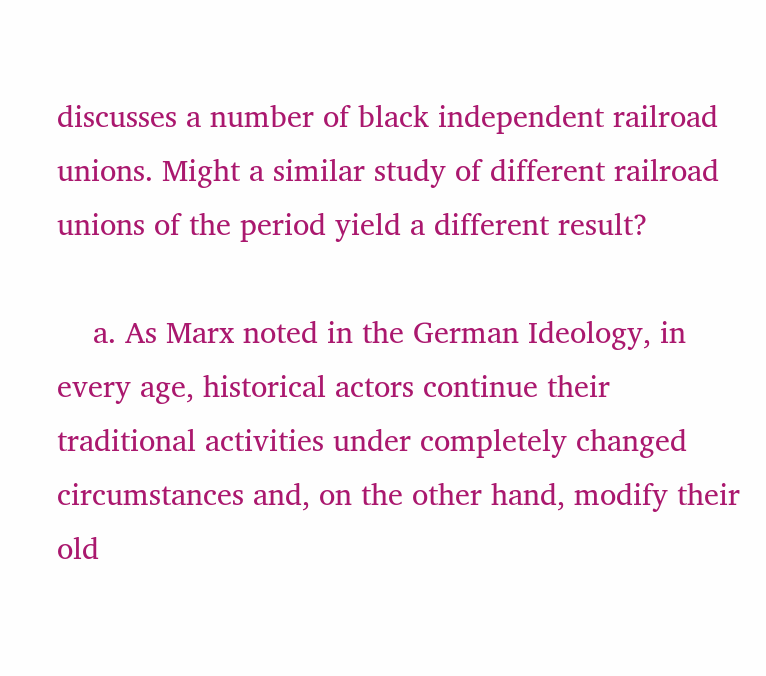discusses a number of black independent railroad unions. Might a similar study of different railroad unions of the period yield a different result?

    a. As Marx noted in the German Ideology, in every age, historical actors continue their traditional activities under completely changed circumstances and, on the other hand, modify their old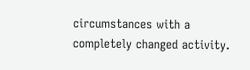circumstances with a completely changed activity.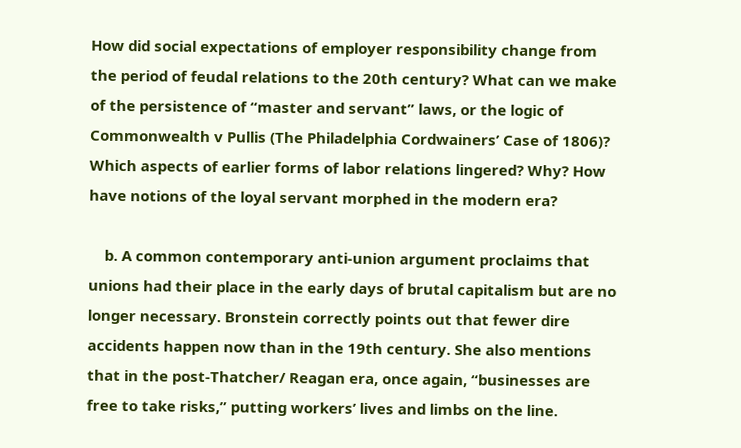How did social expectations of employer responsibility change from the period of feudal relations to the 20th century? What can we make of the persistence of “master and servant” laws, or the logic of Commonwealth v Pullis (The Philadelphia Cordwainers’ Case of 1806)? Which aspects of earlier forms of labor relations lingered? Why? How have notions of the loyal servant morphed in the modern era?

    b. A common contemporary anti-union argument proclaims that unions had their place in the early days of brutal capitalism but are no longer necessary. Bronstein correctly points out that fewer dire accidents happen now than in the 19th century. She also mentions that in the post-Thatcher/ Reagan era, once again, “businesses are free to take risks,” putting workers’ lives and limbs on the line.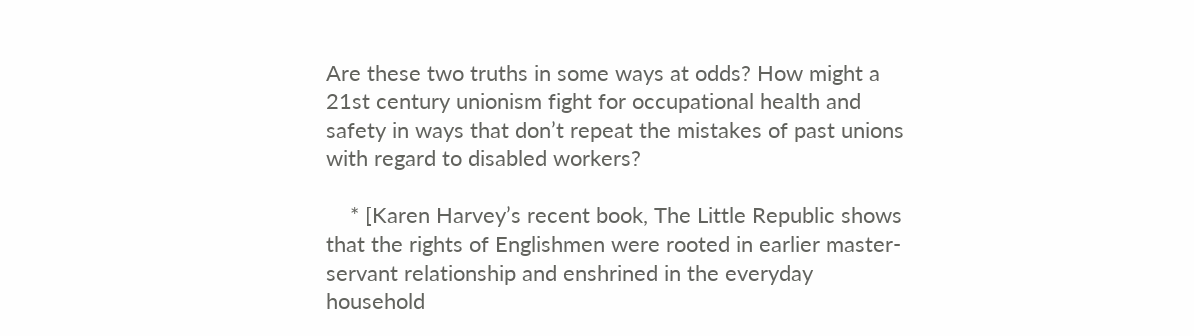Are these two truths in some ways at odds? How might a 21st century unionism fight for occupational health and safety in ways that don’t repeat the mistakes of past unions with regard to disabled workers?

    * [Karen Harvey’s recent book, The Little Republic shows that the rights of Englishmen were rooted in earlier master-servant relationship and enshrined in the everyday household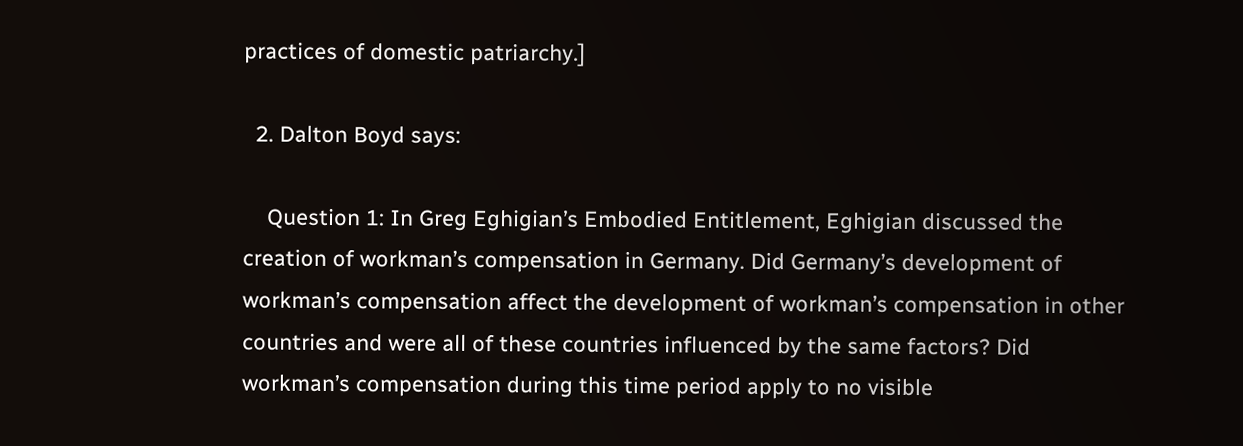practices of domestic patriarchy.]

  2. Dalton Boyd says:

    Question 1: In Greg Eghigian’s Embodied Entitlement, Eghigian discussed the creation of workman’s compensation in Germany. Did Germany’s development of workman’s compensation affect the development of workman’s compensation in other countries and were all of these countries influenced by the same factors? Did workman’s compensation during this time period apply to no visible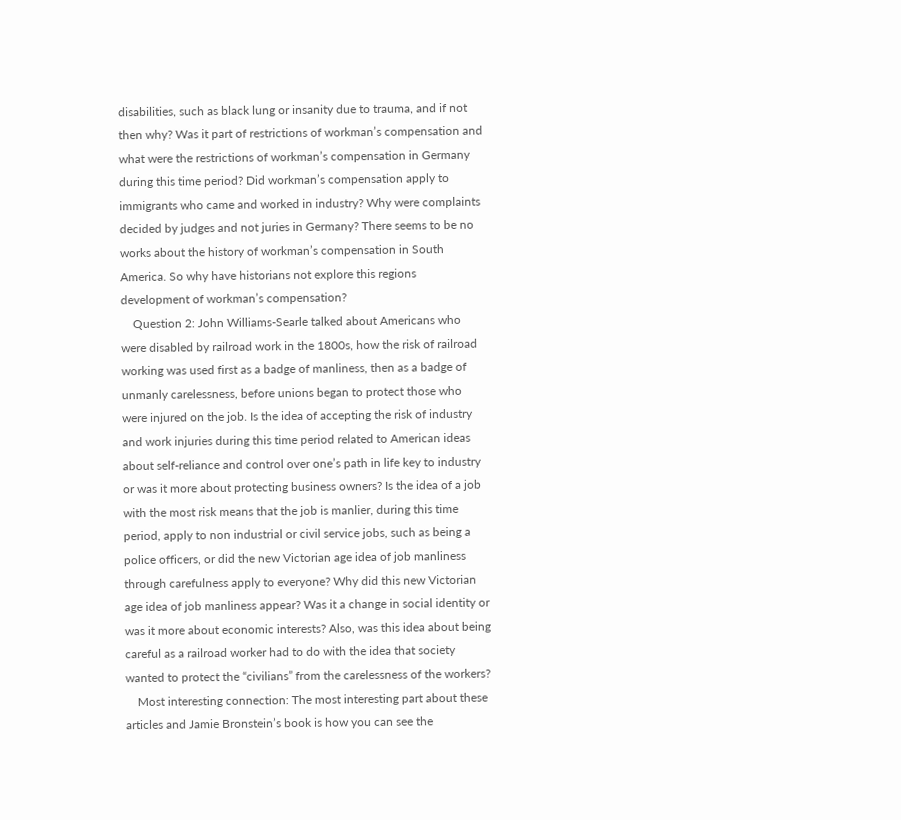disabilities, such as black lung or insanity due to trauma, and if not then why? Was it part of restrictions of workman’s compensation and what were the restrictions of workman’s compensation in Germany during this time period? Did workman’s compensation apply to immigrants who came and worked in industry? Why were complaints decided by judges and not juries in Germany? There seems to be no works about the history of workman’s compensation in South America. So why have historians not explore this regions development of workman’s compensation?
    Question 2: John Williams-Searle talked about Americans who were disabled by railroad work in the 1800s, how the risk of railroad working was used first as a badge of manliness, then as a badge of unmanly carelessness, before unions began to protect those who were injured on the job. Is the idea of accepting the risk of industry and work injuries during this time period related to American ideas about self-reliance and control over one’s path in life key to industry or was it more about protecting business owners? Is the idea of a job with the most risk means that the job is manlier, during this time period, apply to non industrial or civil service jobs, such as being a police officers, or did the new Victorian age idea of job manliness through carefulness apply to everyone? Why did this new Victorian age idea of job manliness appear? Was it a change in social identity or was it more about economic interests? Also, was this idea about being careful as a railroad worker had to do with the idea that society wanted to protect the “civilians” from the carelessness of the workers?
    Most interesting connection: The most interesting part about these articles and Jamie Bronstein’s book is how you can see the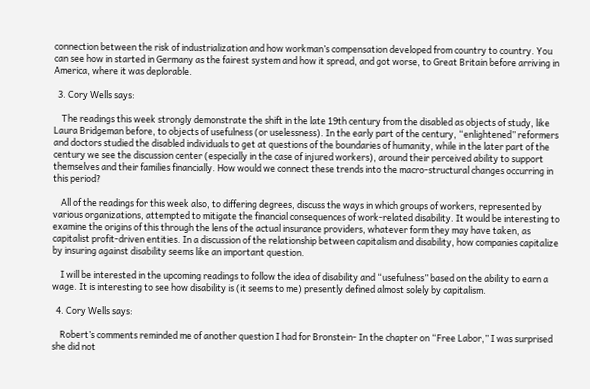connection between the risk of industrialization and how workman’s compensation developed from country to country. You can see how in started in Germany as the fairest system and how it spread, and got worse, to Great Britain before arriving in America, where it was deplorable.

  3. Cory Wells says:

    The readings this week strongly demonstrate the shift in the late 19th century from the disabled as objects of study, like Laura Bridgeman before, to objects of usefulness (or uselessness). In the early part of the century, “enlightened” reformers and doctors studied the disabled individuals to get at questions of the boundaries of humanity, while in the later part of the century we see the discussion center (especially in the case of injured workers), around their perceived ability to support themselves and their families financially. How would we connect these trends into the macro-structural changes occurring in this period?

    All of the readings for this week also, to differing degrees, discuss the ways in which groups of workers, represented by various organizations, attempted to mitigate the financial consequences of work-related disability. It would be interesting to examine the origins of this through the lens of the actual insurance providers, whatever form they may have taken, as capitalist profit-driven entities. In a discussion of the relationship between capitalism and disability, how companies capitalize by insuring against disability seems like an important question.

    I will be interested in the upcoming readings to follow the idea of disability and “usefulness” based on the ability to earn a wage. It is interesting to see how disability is (it seems to me) presently defined almost solely by capitalism.

  4. Cory Wells says:

    Robert’s comments reminded me of another question I had for Bronstein- In the chapter on “Free Labor,” I was surprised she did not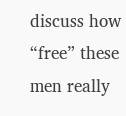discuss how “free” these men really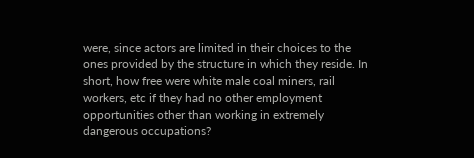were, since actors are limited in their choices to the ones provided by the structure in which they reside. In short, how free were white male coal miners, rail workers, etc if they had no other employment opportunities other than working in extremely dangerous occupations?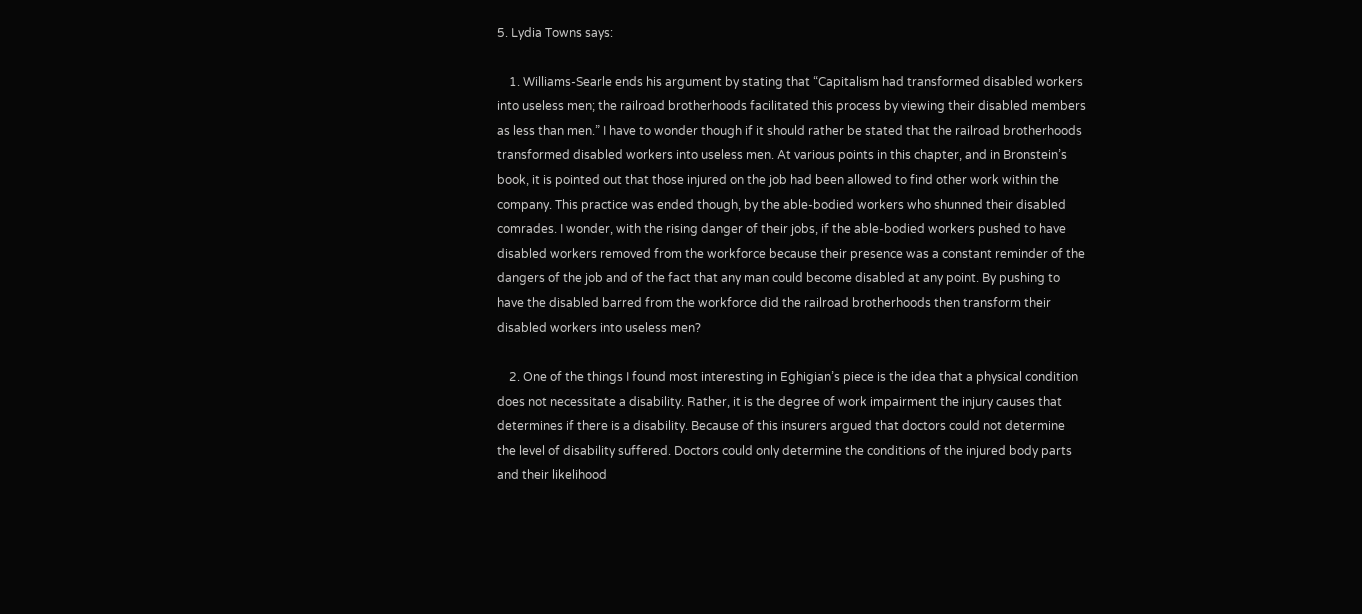5. Lydia Towns says:

    1. Williams-Searle ends his argument by stating that “Capitalism had transformed disabled workers into useless men; the railroad brotherhoods facilitated this process by viewing their disabled members as less than men.” I have to wonder though if it should rather be stated that the railroad brotherhoods transformed disabled workers into useless men. At various points in this chapter, and in Bronstein’s book, it is pointed out that those injured on the job had been allowed to find other work within the company. This practice was ended though, by the able-bodied workers who shunned their disabled comrades. I wonder, with the rising danger of their jobs, if the able-bodied workers pushed to have disabled workers removed from the workforce because their presence was a constant reminder of the dangers of the job and of the fact that any man could become disabled at any point. By pushing to have the disabled barred from the workforce did the railroad brotherhoods then transform their disabled workers into useless men?

    2. One of the things I found most interesting in Eghigian’s piece is the idea that a physical condition does not necessitate a disability. Rather, it is the degree of work impairment the injury causes that determines if there is a disability. Because of this insurers argued that doctors could not determine the level of disability suffered. Doctors could only determine the conditions of the injured body parts and their likelihood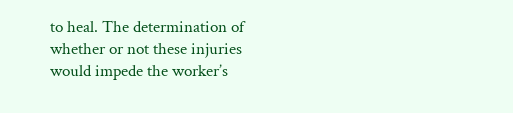to heal. The determination of whether or not these injuries would impede the worker’s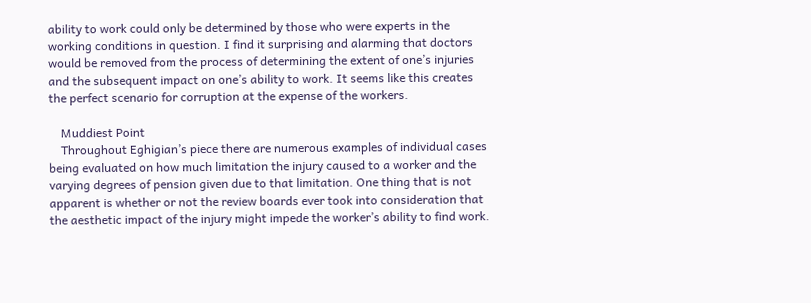ability to work could only be determined by those who were experts in the working conditions in question. I find it surprising and alarming that doctors would be removed from the process of determining the extent of one’s injuries and the subsequent impact on one’s ability to work. It seems like this creates the perfect scenario for corruption at the expense of the workers.

    Muddiest Point
    Throughout Eghigian’s piece there are numerous examples of individual cases being evaluated on how much limitation the injury caused to a worker and the varying degrees of pension given due to that limitation. One thing that is not apparent is whether or not the review boards ever took into consideration that the aesthetic impact of the injury might impede the worker’s ability to find work.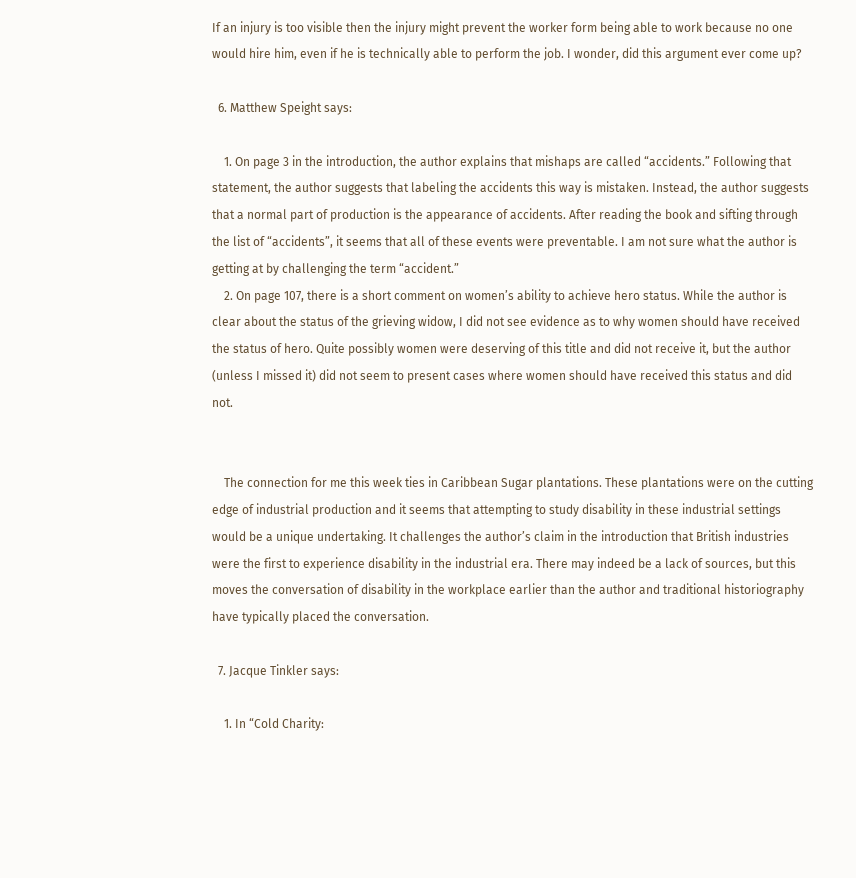If an injury is too visible then the injury might prevent the worker form being able to work because no one would hire him, even if he is technically able to perform the job. I wonder, did this argument ever come up?

  6. Matthew Speight says:

    1. On page 3 in the introduction, the author explains that mishaps are called “accidents.” Following that statement, the author suggests that labeling the accidents this way is mistaken. Instead, the author suggests that a normal part of production is the appearance of accidents. After reading the book and sifting through the list of “accidents”, it seems that all of these events were preventable. I am not sure what the author is getting at by challenging the term “accident.”
    2. On page 107, there is a short comment on women’s ability to achieve hero status. While the author is clear about the status of the grieving widow, I did not see evidence as to why women should have received the status of hero. Quite possibly women were deserving of this title and did not receive it, but the author (unless I missed it) did not seem to present cases where women should have received this status and did not.


    The connection for me this week ties in Caribbean Sugar plantations. These plantations were on the cutting edge of industrial production and it seems that attempting to study disability in these industrial settings would be a unique undertaking. It challenges the author’s claim in the introduction that British industries were the first to experience disability in the industrial era. There may indeed be a lack of sources, but this moves the conversation of disability in the workplace earlier than the author and traditional historiography have typically placed the conversation.

  7. Jacque Tinkler says:

    1. In “Cold Charity: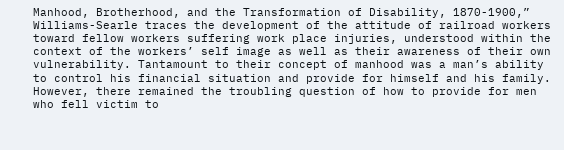Manhood, Brotherhood, and the Transformation of Disability, 1870-1900,” Williams-Searle traces the development of the attitude of railroad workers toward fellow workers suffering work place injuries, understood within the context of the workers’ self image as well as their awareness of their own vulnerability. Tantamount to their concept of manhood was a man’s ability to control his financial situation and provide for himself and his family. However, there remained the troubling question of how to provide for men who fell victim to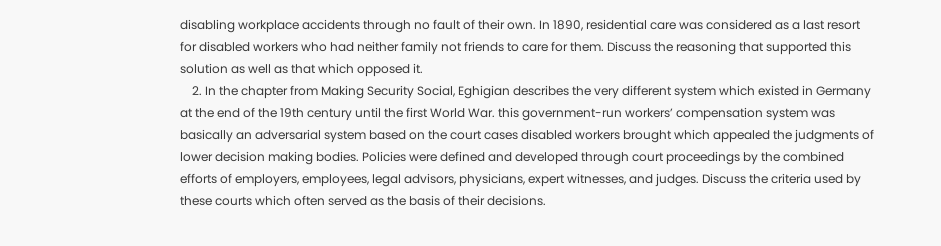disabling workplace accidents through no fault of their own. In 1890, residential care was considered as a last resort for disabled workers who had neither family not friends to care for them. Discuss the reasoning that supported this solution as well as that which opposed it.
    2. In the chapter from Making Security Social, Eghigian describes the very different system which existed in Germany at the end of the 19th century until the first World War. this government-run workers’ compensation system was basically an adversarial system based on the court cases disabled workers brought which appealed the judgments of lower decision making bodies. Policies were defined and developed through court proceedings by the combined efforts of employers, employees, legal advisors, physicians, expert witnesses, and judges. Discuss the criteria used by these courts which often served as the basis of their decisions.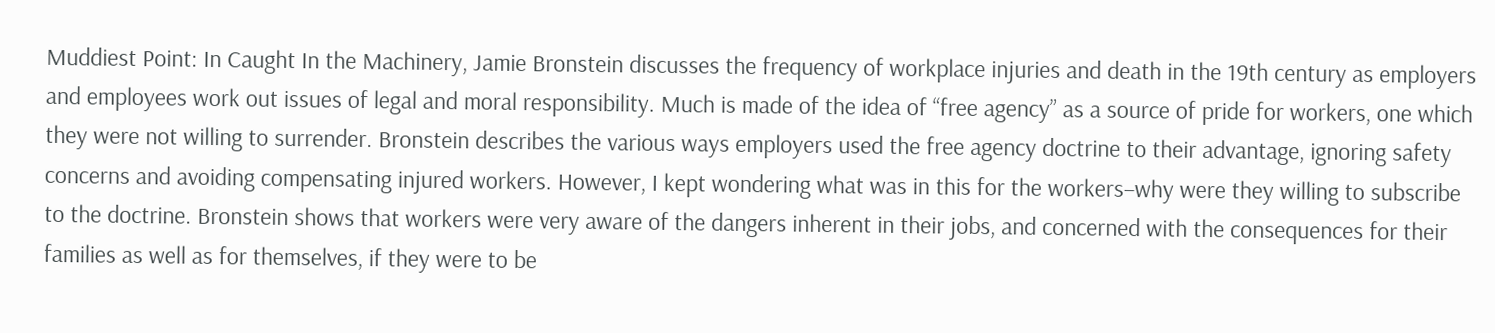Muddiest Point: In Caught In the Machinery, Jamie Bronstein discusses the frequency of workplace injuries and death in the 19th century as employers and employees work out issues of legal and moral responsibility. Much is made of the idea of “free agency” as a source of pride for workers, one which they were not willing to surrender. Bronstein describes the various ways employers used the free agency doctrine to their advantage, ignoring safety concerns and avoiding compensating injured workers. However, I kept wondering what was in this for the workers–why were they willing to subscribe to the doctrine. Bronstein shows that workers were very aware of the dangers inherent in their jobs, and concerned with the consequences for their families as well as for themselves, if they were to be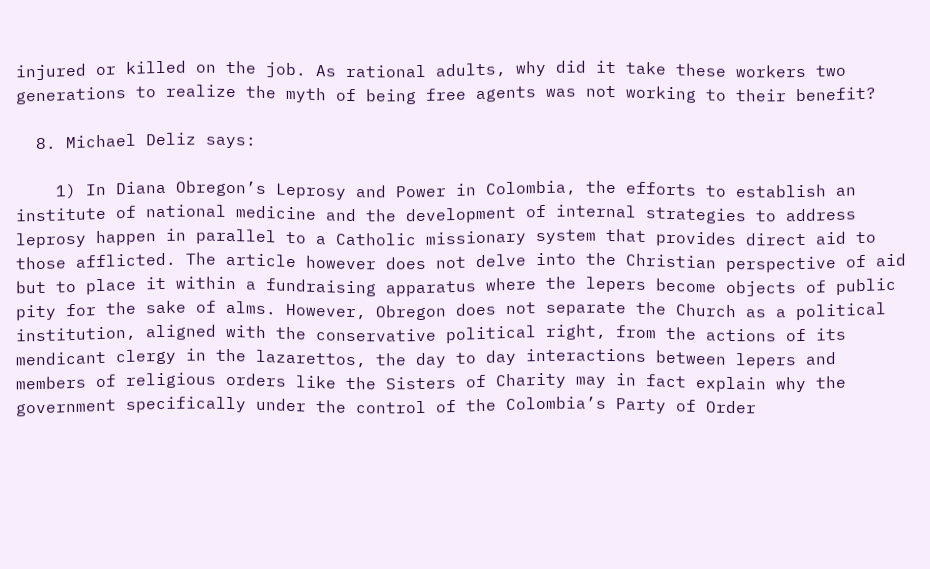injured or killed on the job. As rational adults, why did it take these workers two generations to realize the myth of being free agents was not working to their benefit?

  8. Michael Deliz says:

    1) In Diana Obregon’s Leprosy and Power in Colombia, the efforts to establish an institute of national medicine and the development of internal strategies to address leprosy happen in parallel to a Catholic missionary system that provides direct aid to those afflicted. The article however does not delve into the Christian perspective of aid but to place it within a fundraising apparatus where the lepers become objects of public pity for the sake of alms. However, Obregon does not separate the Church as a political institution, aligned with the conservative political right, from the actions of its mendicant clergy in the lazarettos, the day to day interactions between lepers and members of religious orders like the Sisters of Charity may in fact explain why the government specifically under the control of the Colombia’s Party of Order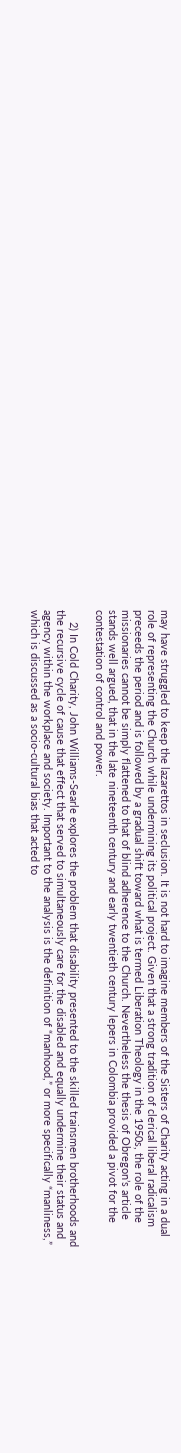may have struggled to keep the lazarettos in seclusion. It is not hard to imagine members of the Sisters of Charity acting in a dual role of representing the Church while undermining its political project. Given that a strong tradition of clerical liberal radicalism preceeds the period and is followed by a gradual shift toward what is termed Liberation Theology in the 1950s, the role of the missionaries cannot be simply flattened to that of blind adherence to the Church. Nevertheless the thesis of Obregon’s article stands well argued, that in the late nineteenth century and early twentieth century lepers in Colombia provided a pivot for the contestation of control and power.

    2) In Cold Charity, John Williams-Searle explores the problem that disability presented to the skilled trainsmen brotherhoods and the recursive cycle of cause that effect that served to simultaneously care for the disabled and equally undermine their status and agency within the workplace and society. Important to the analysis is the definition of “manhood,” or more specifically “manliness,” which is discussed as a socio-cultural bias that acted to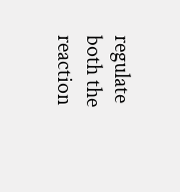regulate both the reaction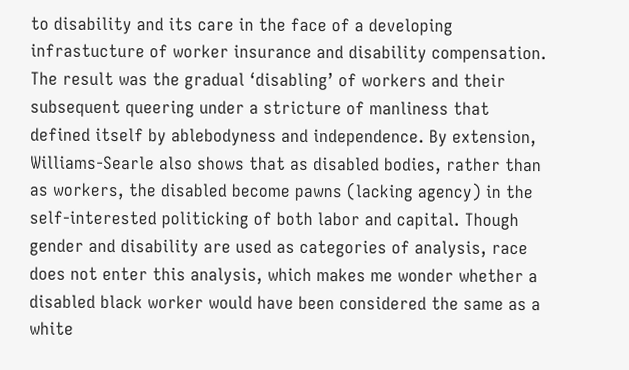to disability and its care in the face of a developing infrastucture of worker insurance and disability compensation. The result was the gradual ‘disabling’ of workers and their subsequent queering under a stricture of manliness that defined itself by ablebodyness and independence. By extension, Williams-Searle also shows that as disabled bodies, rather than as workers, the disabled become pawns (lacking agency) in the self-interested politicking of both labor and capital. Though gender and disability are used as categories of analysis, race does not enter this analysis, which makes me wonder whether a disabled black worker would have been considered the same as a white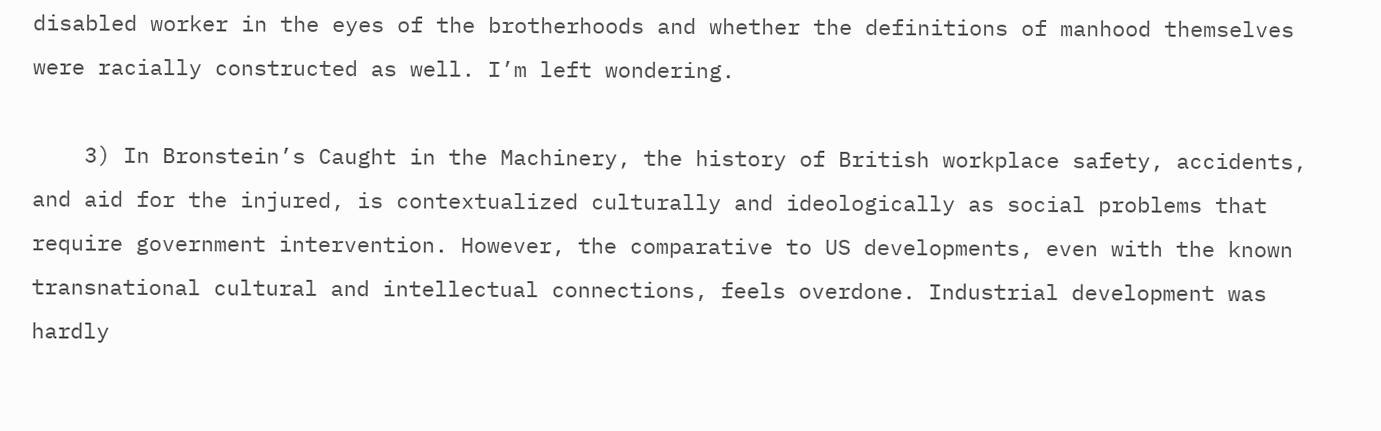disabled worker in the eyes of the brotherhoods and whether the definitions of manhood themselves were racially constructed as well. I’m left wondering.

    3) In Bronstein’s Caught in the Machinery, the history of British workplace safety, accidents, and aid for the injured, is contextualized culturally and ideologically as social problems that require government intervention. However, the comparative to US developments, even with the known transnational cultural and intellectual connections, feels overdone. Industrial development was hardly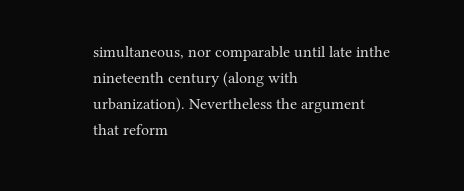simultaneous, nor comparable until late inthe nineteenth century (along with urbanization). Nevertheless the argument that reform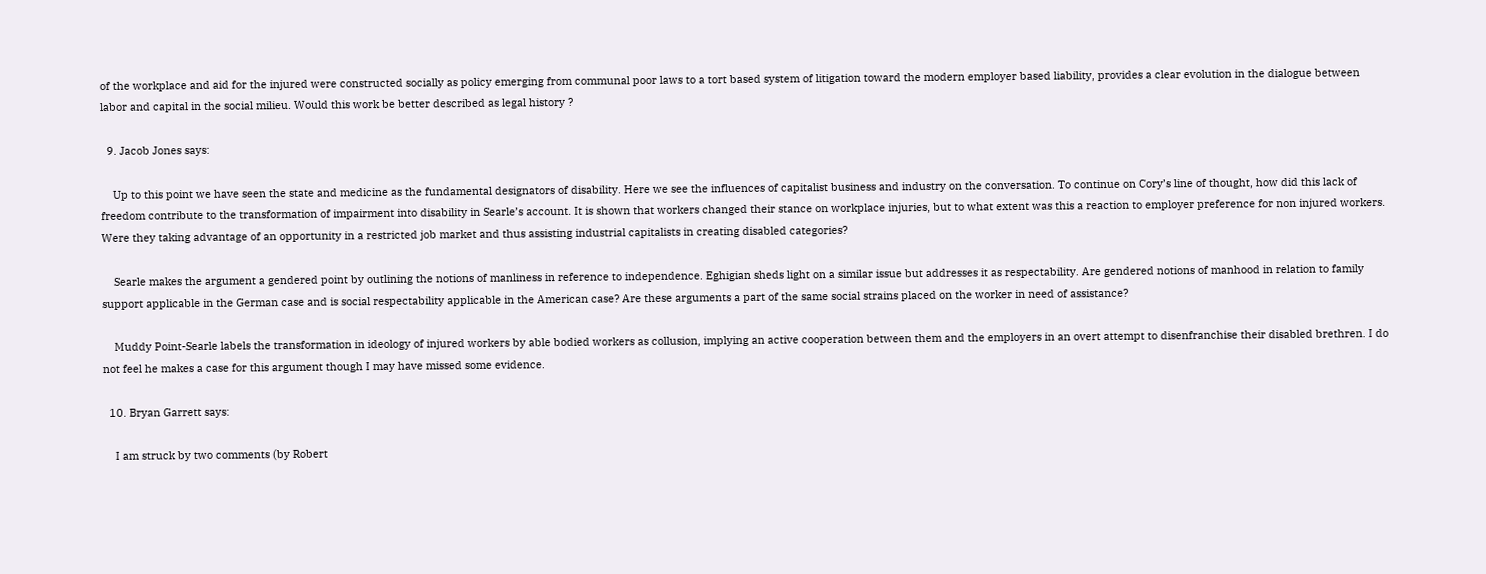of the workplace and aid for the injured were constructed socially as policy emerging from communal poor laws to a tort based system of litigation toward the modern employer based liability, provides a clear evolution in the dialogue between labor and capital in the social milieu. Would this work be better described as legal history ?

  9. Jacob Jones says:

    Up to this point we have seen the state and medicine as the fundamental designators of disability. Here we see the influences of capitalist business and industry on the conversation. To continue on Cory’s line of thought, how did this lack of freedom contribute to the transformation of impairment into disability in Searle’s account. It is shown that workers changed their stance on workplace injuries, but to what extent was this a reaction to employer preference for non injured workers. Were they taking advantage of an opportunity in a restricted job market and thus assisting industrial capitalists in creating disabled categories?

    Searle makes the argument a gendered point by outlining the notions of manliness in reference to independence. Eghigian sheds light on a similar issue but addresses it as respectability. Are gendered notions of manhood in relation to family support applicable in the German case and is social respectability applicable in the American case? Are these arguments a part of the same social strains placed on the worker in need of assistance?

    Muddy Point-Searle labels the transformation in ideology of injured workers by able bodied workers as collusion, implying an active cooperation between them and the employers in an overt attempt to disenfranchise their disabled brethren. I do not feel he makes a case for this argument though I may have missed some evidence.

  10. Bryan Garrett says:

    I am struck by two comments (by Robert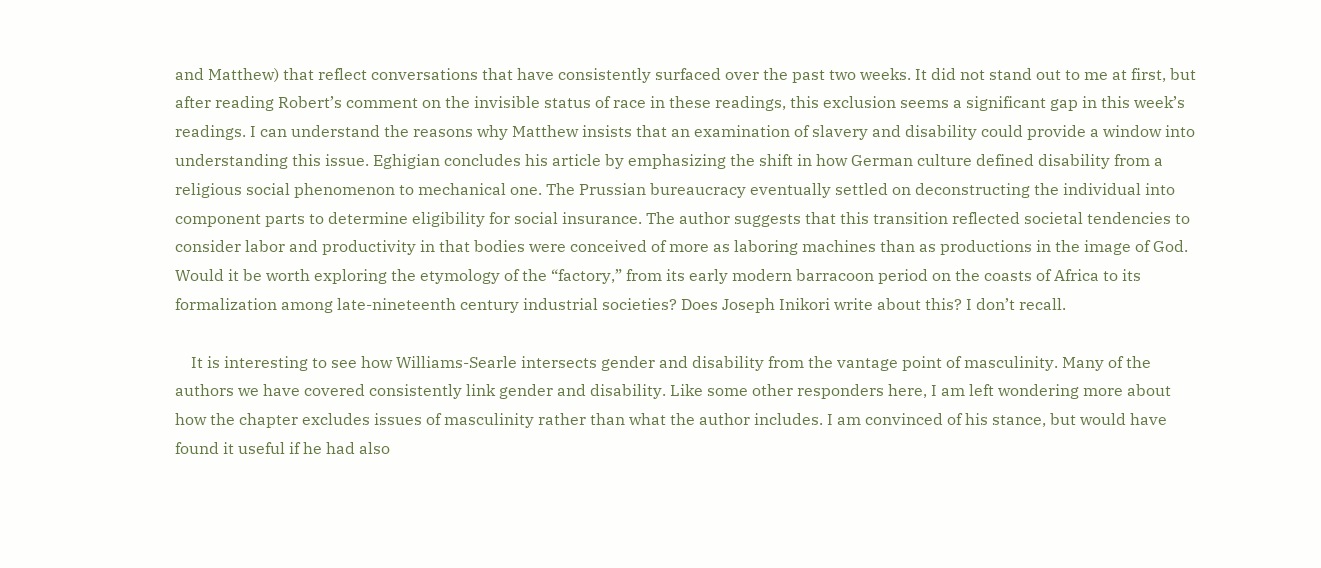and Matthew) that reflect conversations that have consistently surfaced over the past two weeks. It did not stand out to me at first, but after reading Robert’s comment on the invisible status of race in these readings, this exclusion seems a significant gap in this week’s readings. I can understand the reasons why Matthew insists that an examination of slavery and disability could provide a window into understanding this issue. Eghigian concludes his article by emphasizing the shift in how German culture defined disability from a religious social phenomenon to mechanical one. The Prussian bureaucracy eventually settled on deconstructing the individual into component parts to determine eligibility for social insurance. The author suggests that this transition reflected societal tendencies to consider labor and productivity in that bodies were conceived of more as laboring machines than as productions in the image of God. Would it be worth exploring the etymology of the “factory,” from its early modern barracoon period on the coasts of Africa to its formalization among late-nineteenth century industrial societies? Does Joseph Inikori write about this? I don’t recall.

    It is interesting to see how Williams-Searle intersects gender and disability from the vantage point of masculinity. Many of the authors we have covered consistently link gender and disability. Like some other responders here, I am left wondering more about how the chapter excludes issues of masculinity rather than what the author includes. I am convinced of his stance, but would have found it useful if he had also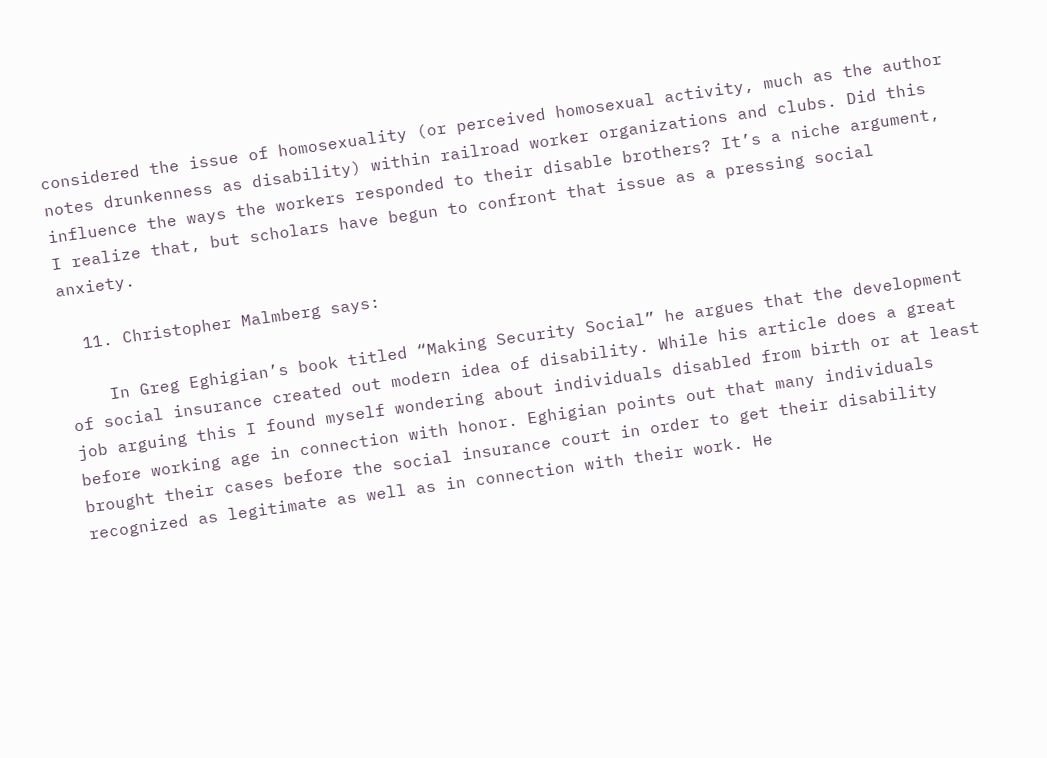considered the issue of homosexuality (or perceived homosexual activity, much as the author notes drunkenness as disability) within railroad worker organizations and clubs. Did this influence the ways the workers responded to their disable brothers? It’s a niche argument, I realize that, but scholars have begun to confront that issue as a pressing social anxiety.

  11. Christopher Malmberg says:

    In Greg Eghigian’s book titled “Making Security Social” he argues that the development of social insurance created out modern idea of disability. While his article does a great job arguing this I found myself wondering about individuals disabled from birth or at least before working age in connection with honor. Eghigian points out that many individuals brought their cases before the social insurance court in order to get their disability recognized as legitimate as well as in connection with their work. He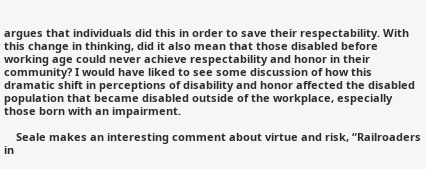argues that individuals did this in order to save their respectability. With this change in thinking, did it also mean that those disabled before working age could never achieve respectability and honor in their community? I would have liked to see some discussion of how this dramatic shift in perceptions of disability and honor affected the disabled population that became disabled outside of the workplace, especially those born with an impairment.

    Seale makes an interesting comment about virtue and risk, “Railroaders in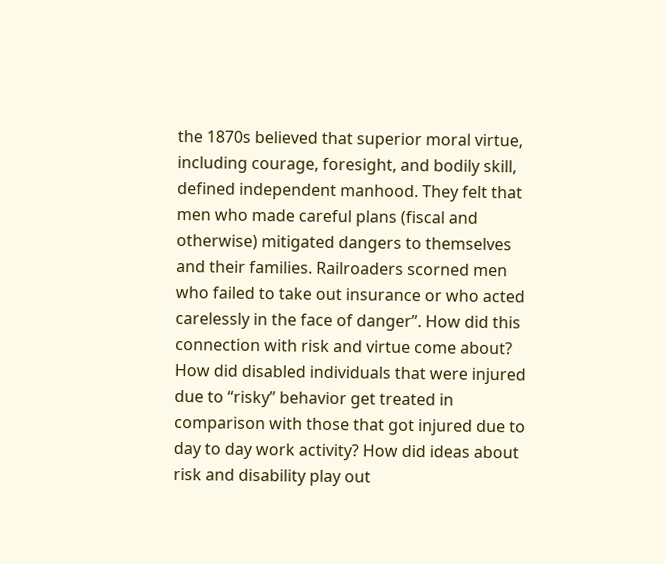the 1870s believed that superior moral virtue, including courage, foresight, and bodily skill, defined independent manhood. They felt that men who made careful plans (fiscal and otherwise) mitigated dangers to themselves and their families. Railroaders scorned men who failed to take out insurance or who acted carelessly in the face of danger”. How did this connection with risk and virtue come about? How did disabled individuals that were injured due to “risky” behavior get treated in comparison with those that got injured due to day to day work activity? How did ideas about risk and disability play out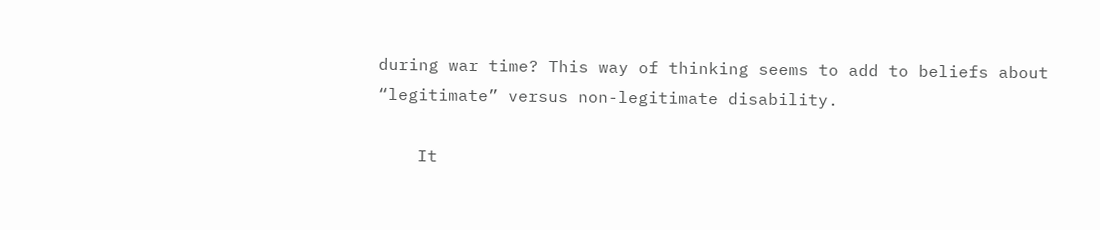during war time? This way of thinking seems to add to beliefs about “legitimate” versus non-legitimate disability.

    It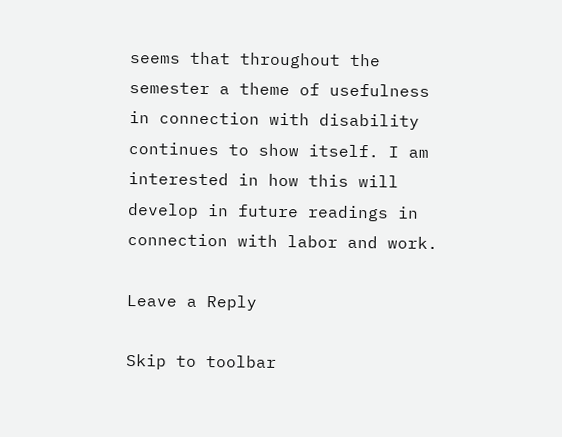seems that throughout the semester a theme of usefulness in connection with disability continues to show itself. I am interested in how this will develop in future readings in connection with labor and work.

Leave a Reply

Skip to toolbar